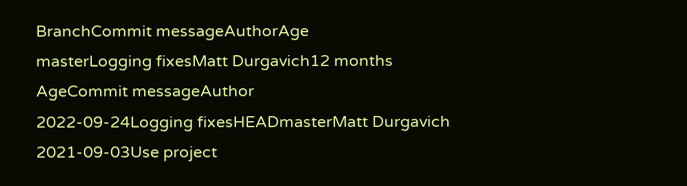BranchCommit messageAuthorAge
masterLogging fixesMatt Durgavich12 months
AgeCommit messageAuthor
2022-09-24Logging fixesHEADmasterMatt Durgavich
2021-09-03Use project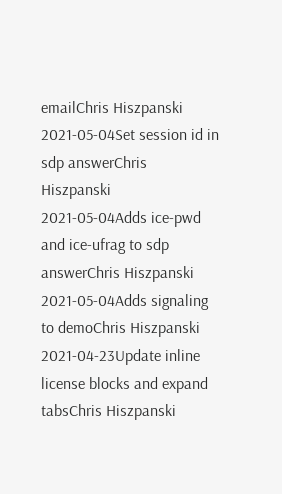emailChris Hiszpanski
2021-05-04Set session id in sdp answerChris Hiszpanski
2021-05-04Adds ice-pwd and ice-ufrag to sdp answerChris Hiszpanski
2021-05-04Adds signaling to demoChris Hiszpanski
2021-04-23Update inline license blocks and expand tabsChris Hiszpanski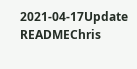2021-04-17Update READMEChris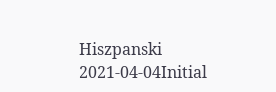Hiszpanski
2021-04-04Initial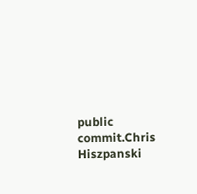public commit.Chris Hiszpanski